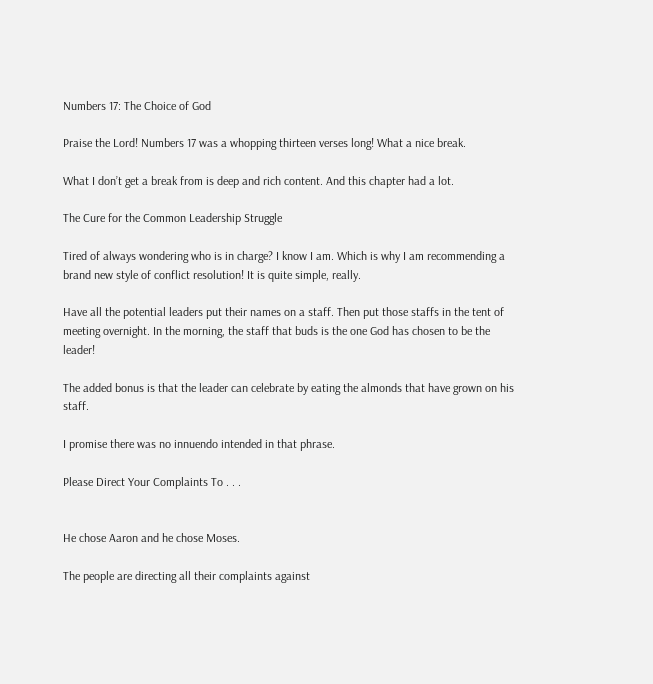Numbers 17: The Choice of God

Praise the Lord! Numbers 17 was a whopping thirteen verses long! What a nice break.

What I don’t get a break from is deep and rich content. And this chapter had a lot.

The Cure for the Common Leadership Struggle

Tired of always wondering who is in charge? I know I am. Which is why I am recommending a brand new style of conflict resolution! It is quite simple, really.

Have all the potential leaders put their names on a staff. Then put those staffs in the tent of meeting overnight. In the morning, the staff that buds is the one God has chosen to be the leader!

The added bonus is that the leader can celebrate by eating the almonds that have grown on his staff.

I promise there was no innuendo intended in that phrase.

Please Direct Your Complaints To . . .


He chose Aaron and he chose Moses.

The people are directing all their complaints against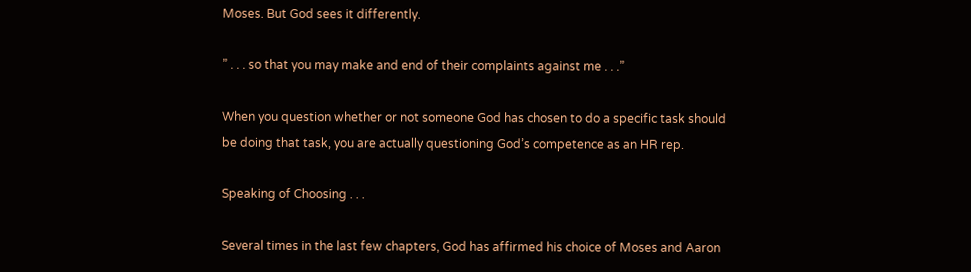Moses. But God sees it differently.

” . . . so that you may make and end of their complaints against me . . .”

When you question whether or not someone God has chosen to do a specific task should be doing that task, you are actually questioning God’s competence as an HR rep.

Speaking of Choosing . . .

Several times in the last few chapters, God has affirmed his choice of Moses and Aaron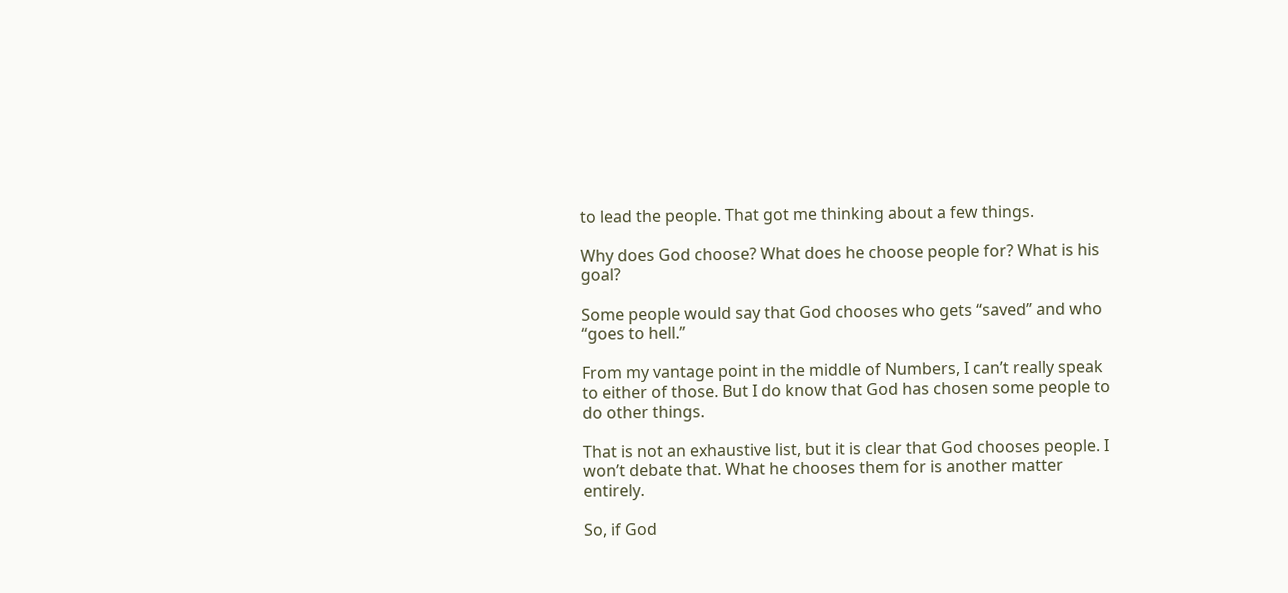to lead the people. That got me thinking about a few things.

Why does God choose? What does he choose people for? What is his goal?

Some people would say that God chooses who gets “saved” and who “goes to hell.”

From my vantage point in the middle of Numbers, I can’t really speak to either of those. But I do know that God has chosen some people to do other things.

That is not an exhaustive list, but it is clear that God chooses people. I won’t debate that. What he chooses them for is another matter entirely.

So, if God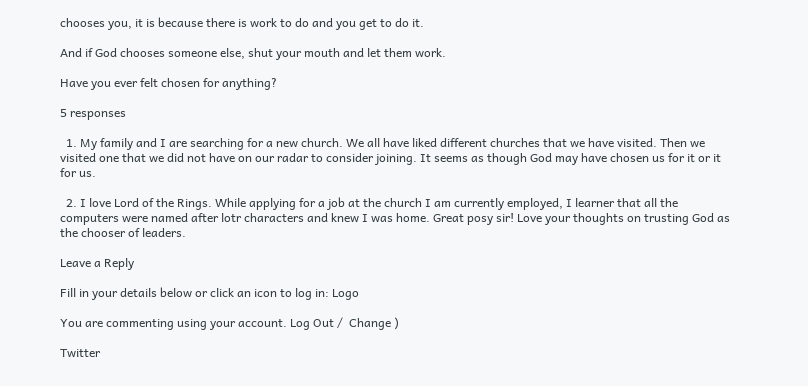chooses you, it is because there is work to do and you get to do it.

And if God chooses someone else, shut your mouth and let them work.

Have you ever felt chosen for anything?

5 responses

  1. My family and I are searching for a new church. We all have liked different churches that we have visited. Then we visited one that we did not have on our radar to consider joining. It seems as though God may have chosen us for it or it for us.

  2. I love Lord of the Rings. While applying for a job at the church I am currently employed, I learner that all the computers were named after lotr characters and knew I was home. Great posy sir! Love your thoughts on trusting God as the chooser of leaders.

Leave a Reply

Fill in your details below or click an icon to log in: Logo

You are commenting using your account. Log Out /  Change )

Twitter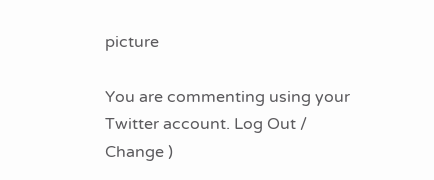picture

You are commenting using your Twitter account. Log Out /  Change )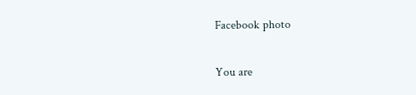Facebook photo

You are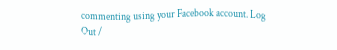commenting using your Facebook account. Log Out /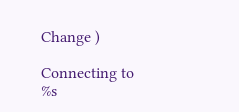Change )

Connecting to %s